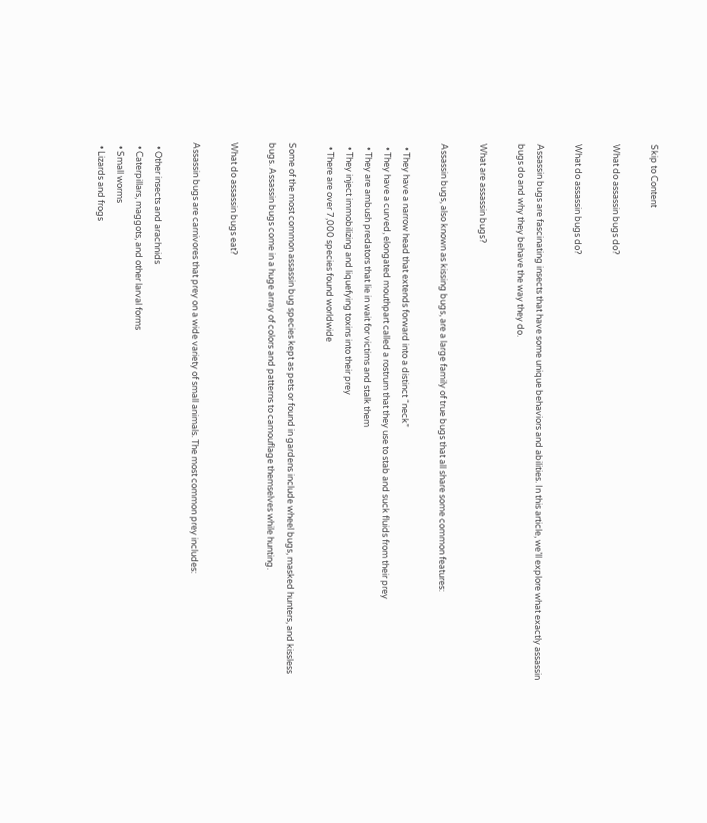Skip to Content

What do assassin bugs do?

What do assassin bugs do?

Assassin bugs are fascinating insects that have some unique behaviors and abilities. In this article, we’ll explore what exactly assassin bugs do and why they behave the way they do.

What are assassin bugs?

Assassin bugs, also known as kissing bugs, are a large family of true bugs that all share some common features:

  • They have a narrow head that extends forward into a distinct “neck”
  • They have a curved, elongated mouthpart called a rostrum that they use to stab and suck fluids from their prey
  • They are ambush predators that lie in wait for victims and stalk them
  • They inject immobilizing and liquefying toxins into their prey
  • There are over 7,000 species found worldwide

Some of the most common assassin bug species kept as pets or found in gardens include wheel bugs, masked hunters, and kissless bugs. Assassin bugs come in a huge array of colors and patterns to camouflage themselves while hunting.

What do assassin bugs eat?

Assassin bugs are carnivores that prey on a wide variety of small animals. The most common prey includes:

  • Other insects and arachnids
  • Caterpillars, maggots, and other larval forms
  • Small worms
  • Lizards and frogs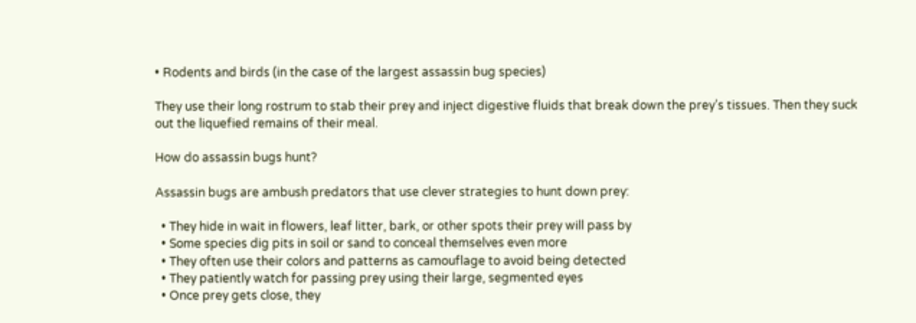• Rodents and birds (in the case of the largest assassin bug species)

They use their long rostrum to stab their prey and inject digestive fluids that break down the prey’s tissues. Then they suck out the liquefied remains of their meal.

How do assassin bugs hunt?

Assassin bugs are ambush predators that use clever strategies to hunt down prey:

  • They hide in wait in flowers, leaf litter, bark, or other spots their prey will pass by
  • Some species dig pits in soil or sand to conceal themselves even more
  • They often use their colors and patterns as camouflage to avoid being detected
  • They patiently watch for passing prey using their large, segmented eyes
  • Once prey gets close, they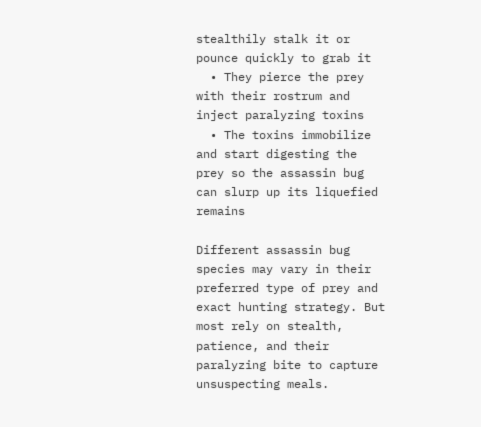stealthily stalk it or pounce quickly to grab it
  • They pierce the prey with their rostrum and inject paralyzing toxins
  • The toxins immobilize and start digesting the prey so the assassin bug can slurp up its liquefied remains

Different assassin bug species may vary in their preferred type of prey and exact hunting strategy. But most rely on stealth, patience, and their paralyzing bite to capture unsuspecting meals.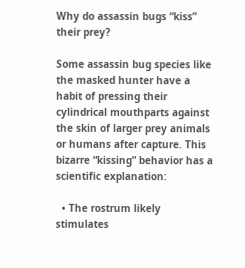Why do assassin bugs “kiss” their prey?

Some assassin bug species like the masked hunter have a habit of pressing their cylindrical mouthparts against the skin of larger prey animals or humans after capture. This bizarre “kissing” behavior has a scientific explanation:

  • The rostrum likely stimulates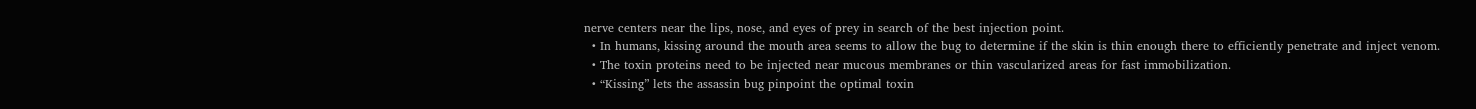nerve centers near the lips, nose, and eyes of prey in search of the best injection point.
  • In humans, kissing around the mouth area seems to allow the bug to determine if the skin is thin enough there to efficiently penetrate and inject venom.
  • The toxin proteins need to be injected near mucous membranes or thin vascularized areas for fast immobilization.
  • “Kissing” lets the assassin bug pinpoint the optimal toxin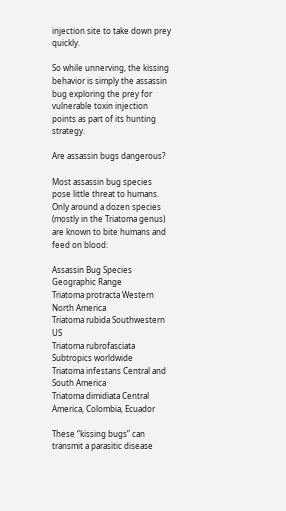injection site to take down prey quickly.

So while unnerving, the kissing behavior is simply the assassin bug exploring the prey for vulnerable toxin injection points as part of its hunting strategy.

Are assassin bugs dangerous?

Most assassin bug species pose little threat to humans. Only around a dozen species (mostly in the Triatoma genus) are known to bite humans and feed on blood:

Assassin Bug Species Geographic Range
Triatoma protracta Western North America
Triatoma rubida Southwestern US
Triatoma rubrofasciata Subtropics worldwide
Triatoma infestans Central and South America
Triatoma dimidiata Central America, Colombia, Ecuador

These “kissing bugs” can transmit a parasitic disease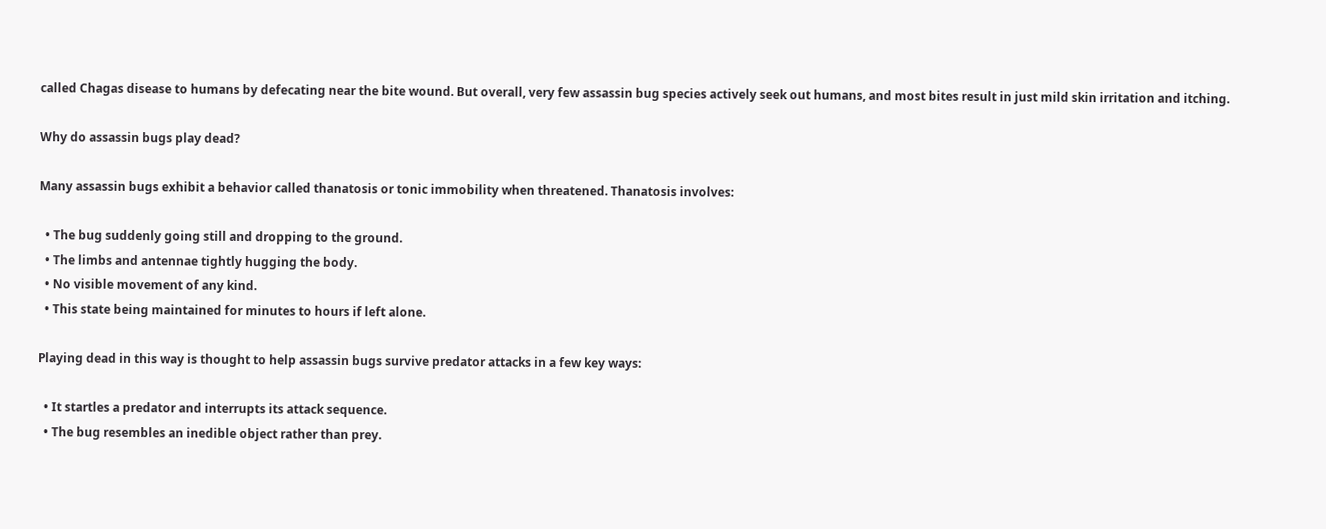called Chagas disease to humans by defecating near the bite wound. But overall, very few assassin bug species actively seek out humans, and most bites result in just mild skin irritation and itching.

Why do assassin bugs play dead?

Many assassin bugs exhibit a behavior called thanatosis or tonic immobility when threatened. Thanatosis involves:

  • The bug suddenly going still and dropping to the ground.
  • The limbs and antennae tightly hugging the body.
  • No visible movement of any kind.
  • This state being maintained for minutes to hours if left alone.

Playing dead in this way is thought to help assassin bugs survive predator attacks in a few key ways:

  • It startles a predator and interrupts its attack sequence.
  • The bug resembles an inedible object rather than prey.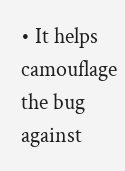• It helps camouflage the bug against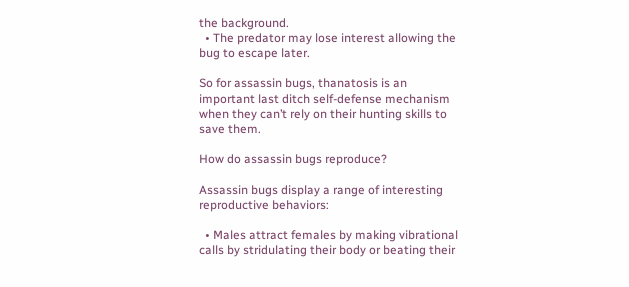the background.
  • The predator may lose interest allowing the bug to escape later.

So for assassin bugs, thanatosis is an important last ditch self-defense mechanism when they can’t rely on their hunting skills to save them.

How do assassin bugs reproduce?

Assassin bugs display a range of interesting reproductive behaviors:

  • Males attract females by making vibrational calls by stridulating their body or beating their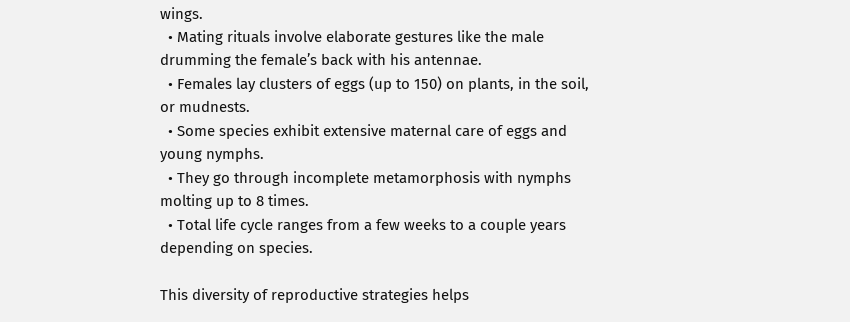wings.
  • Mating rituals involve elaborate gestures like the male drumming the female’s back with his antennae.
  • Females lay clusters of eggs (up to 150) on plants, in the soil, or mudnests.
  • Some species exhibit extensive maternal care of eggs and young nymphs.
  • They go through incomplete metamorphosis with nymphs molting up to 8 times.
  • Total life cycle ranges from a few weeks to a couple years depending on species.

This diversity of reproductive strategies helps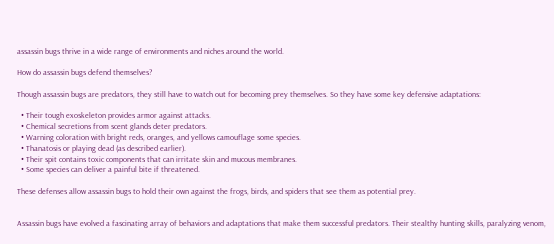assassin bugs thrive in a wide range of environments and niches around the world.

How do assassin bugs defend themselves?

Though assassin bugs are predators, they still have to watch out for becoming prey themselves. So they have some key defensive adaptations:

  • Their tough exoskeleton provides armor against attacks.
  • Chemical secretions from scent glands deter predators.
  • Warning coloration with bright reds, oranges, and yellows camouflage some species.
  • Thanatosis or playing dead (as described earlier).
  • Their spit contains toxic components that can irritate skin and mucous membranes.
  • Some species can deliver a painful bite if threatened.

These defenses allow assassin bugs to hold their own against the frogs, birds, and spiders that see them as potential prey.


Assassin bugs have evolved a fascinating array of behaviors and adaptations that make them successful predators. Their stealthy hunting skills, paralyzing venom,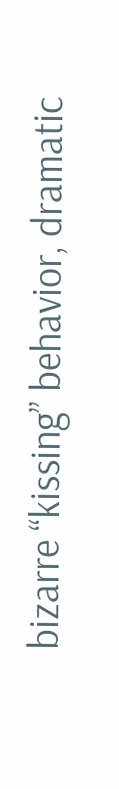bizarre “kissing” behavior, dramatic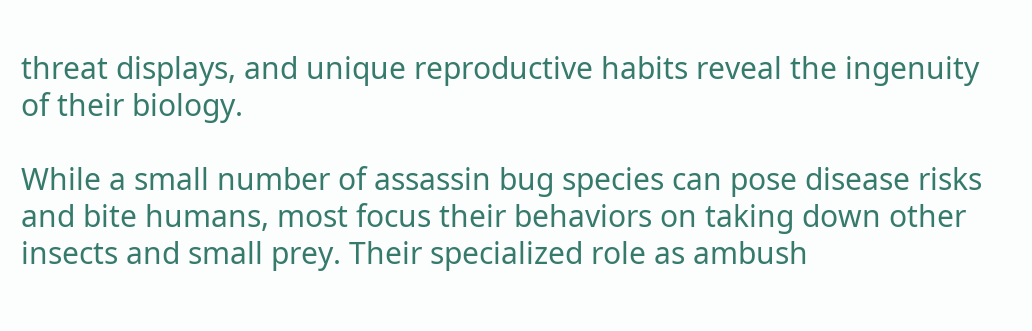threat displays, and unique reproductive habits reveal the ingenuity of their biology.

While a small number of assassin bug species can pose disease risks and bite humans, most focus their behaviors on taking down other insects and small prey. Their specialized role as ambush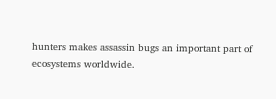hunters makes assassin bugs an important part of ecosystems worldwide.